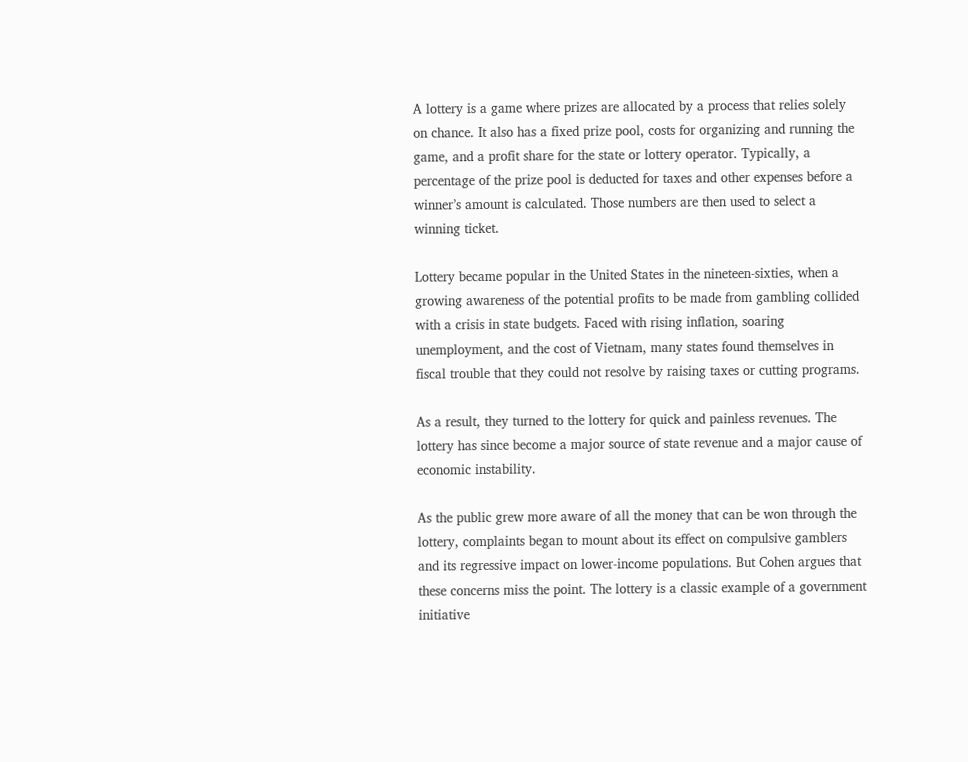A lottery is a game where prizes are allocated by a process that relies solely on chance. It also has a fixed prize pool, costs for organizing and running the game, and a profit share for the state or lottery operator. Typically, a percentage of the prize pool is deducted for taxes and other expenses before a winner’s amount is calculated. Those numbers are then used to select a winning ticket.

Lottery became popular in the United States in the nineteen-sixties, when a growing awareness of the potential profits to be made from gambling collided with a crisis in state budgets. Faced with rising inflation, soaring unemployment, and the cost of Vietnam, many states found themselves in fiscal trouble that they could not resolve by raising taxes or cutting programs.

As a result, they turned to the lottery for quick and painless revenues. The lottery has since become a major source of state revenue and a major cause of economic instability.

As the public grew more aware of all the money that can be won through the lottery, complaints began to mount about its effect on compulsive gamblers and its regressive impact on lower-income populations. But Cohen argues that these concerns miss the point. The lottery is a classic example of a government initiative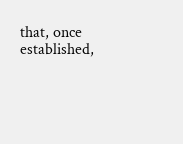that, once established,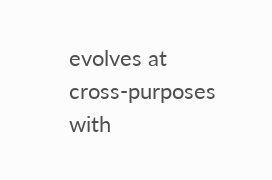evolves at cross-purposes with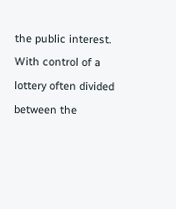the public interest. With control of a lottery often divided between the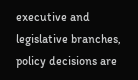executive and legislative branches, policy decisions are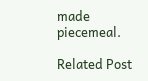made piecemeal.

Related Post